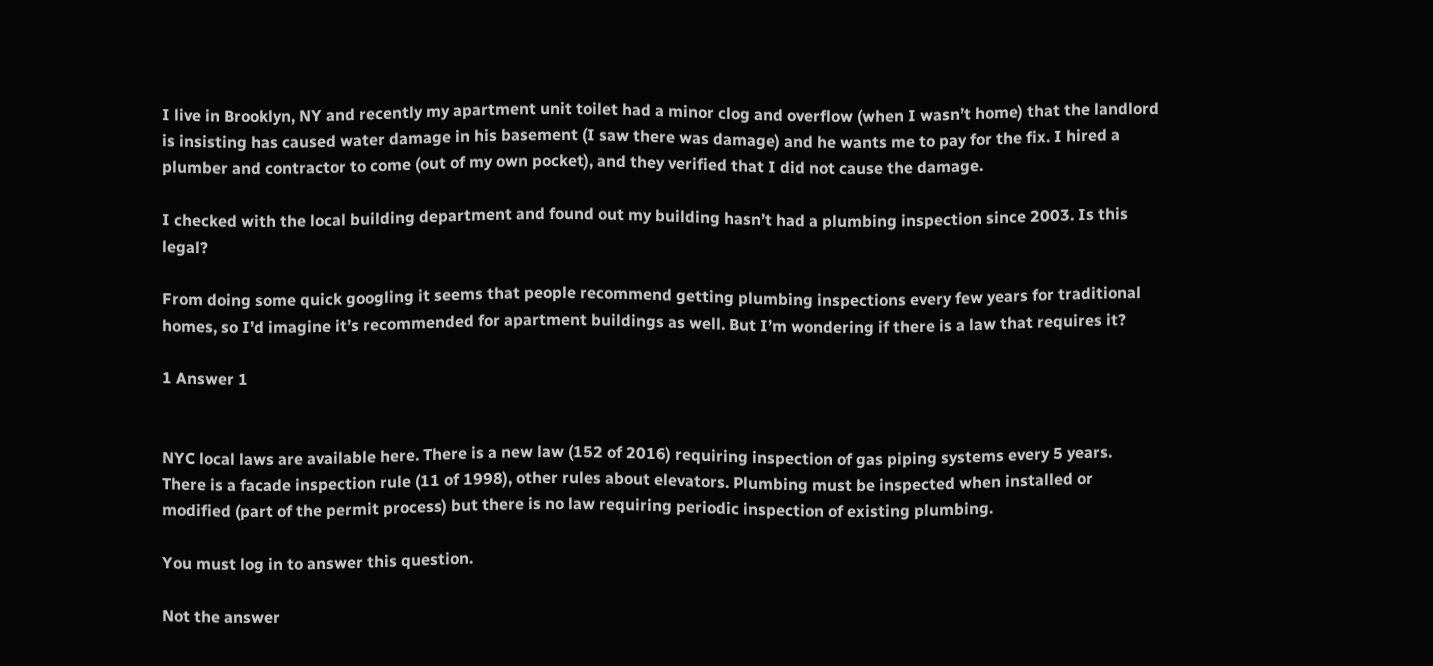I live in Brooklyn, NY and recently my apartment unit toilet had a minor clog and overflow (when I wasn’t home) that the landlord is insisting has caused water damage in his basement (I saw there was damage) and he wants me to pay for the fix. I hired a plumber and contractor to come (out of my own pocket), and they verified that I did not cause the damage.

I checked with the local building department and found out my building hasn’t had a plumbing inspection since 2003. Is this legal?

From doing some quick googling it seems that people recommend getting plumbing inspections every few years for traditional homes, so I’d imagine it’s recommended for apartment buildings as well. But I’m wondering if there is a law that requires it?

1 Answer 1


NYC local laws are available here. There is a new law (152 of 2016) requiring inspection of gas piping systems every 5 years. There is a facade inspection rule (11 of 1998), other rules about elevators. Plumbing must be inspected when installed or modified (part of the permit process) but there is no law requiring periodic inspection of existing plumbing.

You must log in to answer this question.

Not the answer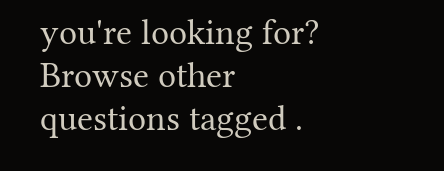you're looking for? Browse other questions tagged .